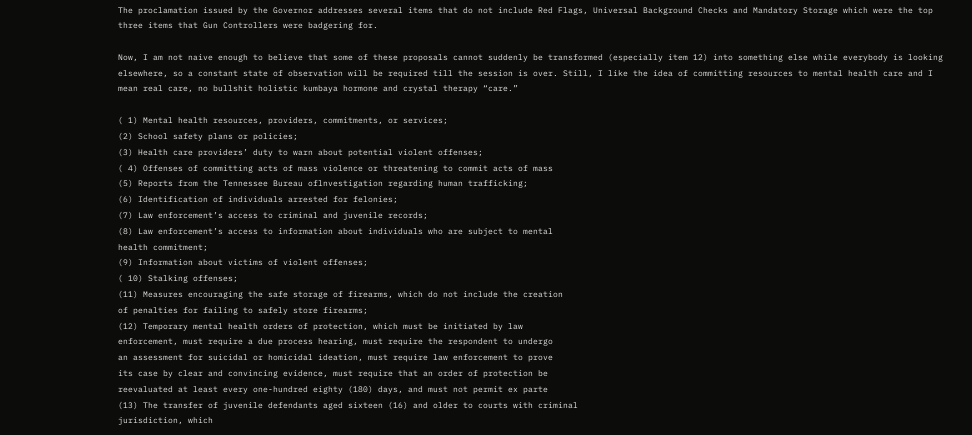The proclamation issued by the Governor addresses several items that do not include Red Flags, Universal Background Checks and Mandatory Storage which were the top three items that Gun Controllers were badgering for.

Now, I am not naive enough to believe that some of these proposals cannot suddenly be transformed (especially item 12) into something else while everybody is looking elsewhere, so a constant state of observation will be required till the session is over. Still, I like the idea of committing resources to mental health care and I mean real care, no bullshit holistic kumbaya hormone and crystal therapy “care.”

( 1) Mental health resources, providers, commitments, or services;
(2) School safety plans or policies;
(3) Health care providers’ duty to warn about potential violent offenses;
( 4) Offenses of committing acts of mass violence or threatening to commit acts of mass
(5) Reports from the Tennessee Bureau oflnvestigation regarding human trafficking;
(6) Identification of individuals arrested for felonies;
(7) Law enforcement’s access to criminal and juvenile records;
(8) Law enforcement’s access to information about individuals who are subject to mental
health commitment;
(9) Information about victims of violent offenses;
( 10) Stalking offenses;
(11) Measures encouraging the safe storage of firearms, which do not include the creation
of penalties for failing to safely store firearms;
(12) Temporary mental health orders of protection, which must be initiated by law
enforcement, must require a due process hearing, must require the respondent to undergo
an assessment for suicidal or homicidal ideation, must require law enforcement to prove
its case by clear and convincing evidence, must require that an order of protection be
reevaluated at least every one-hundred eighty (180) days, and must not permit ex parte
(13) The transfer of juvenile defendants aged sixteen (16) and older to courts with criminal
jurisdiction, which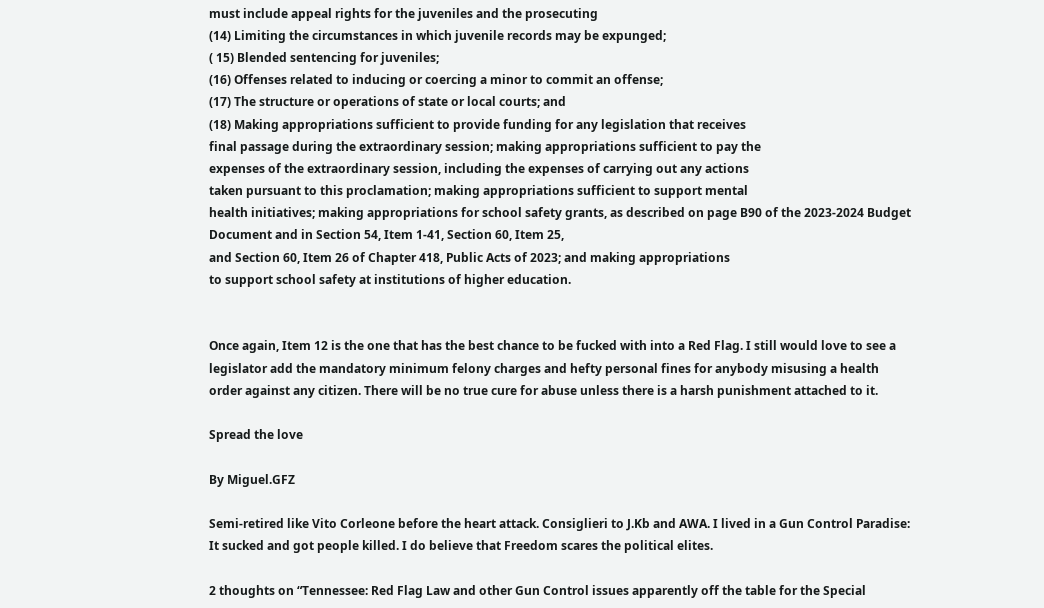must include appeal rights for the juveniles and the prosecuting
(14) Limiting the circumstances in which juvenile records may be expunged;
( 15) Blended sentencing for juveniles;
(16) Offenses related to inducing or coercing a minor to commit an offense;
(17) The structure or operations of state or local courts; and
(18) Making appropriations sufficient to provide funding for any legislation that receives
final passage during the extraordinary session; making appropriations sufficient to pay the
expenses of the extraordinary session, including the expenses of carrying out any actions
taken pursuant to this proclamation; making appropriations sufficient to support mental
health initiatives; making appropriations for school safety grants, as described on page B90 of the 2023-2024 Budget Document and in Section 54, Item 1-41, Section 60, Item 25,
and Section 60, Item 26 of Chapter 418, Public Acts of 2023; and making appropriations
to support school safety at institutions of higher education.


Once again, Item 12 is the one that has the best chance to be fucked with into a Red Flag. I still would love to see a legislator add the mandatory minimum felony charges and hefty personal fines for anybody misusing a health order against any citizen. There will be no true cure for abuse unless there is a harsh punishment attached to it.

Spread the love

By Miguel.GFZ

Semi-retired like Vito Corleone before the heart attack. Consiglieri to J.Kb and AWA. I lived in a Gun Control Paradise: It sucked and got people killed. I do believe that Freedom scares the political elites.

2 thoughts on “Tennessee: Red Flag Law and other Gun Control issues apparently off the table for the Special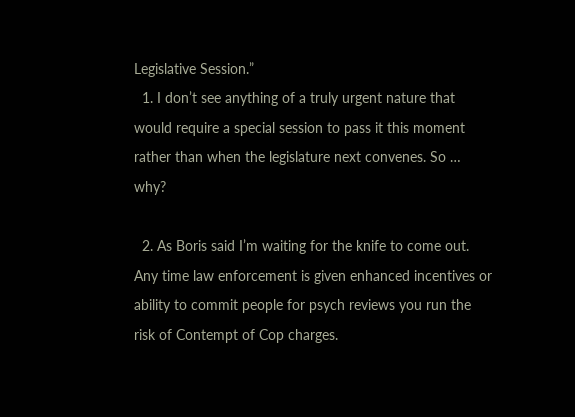Legislative Session.”
  1. I don’t see anything of a truly urgent nature that would require a special session to pass it this moment rather than when the legislature next convenes. So … why?

  2. As Boris said I’m waiting for the knife to come out. Any time law enforcement is given enhanced incentives or ability to commit people for psych reviews you run the risk of Contempt of Cop charges.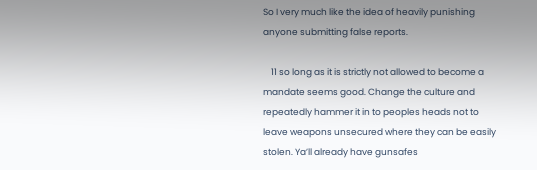So I very much like the idea of heavily punishing anyone submitting false reports.

    11 so long as it is strictly not allowed to become a mandate seems good. Change the culture and repeatedly hammer it in to peoples heads not to leave weapons unsecured where they can be easily stolen. Ya’ll already have gunsafes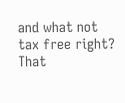and what not tax free right? That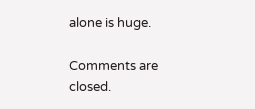alone is huge.

Comments are closed.